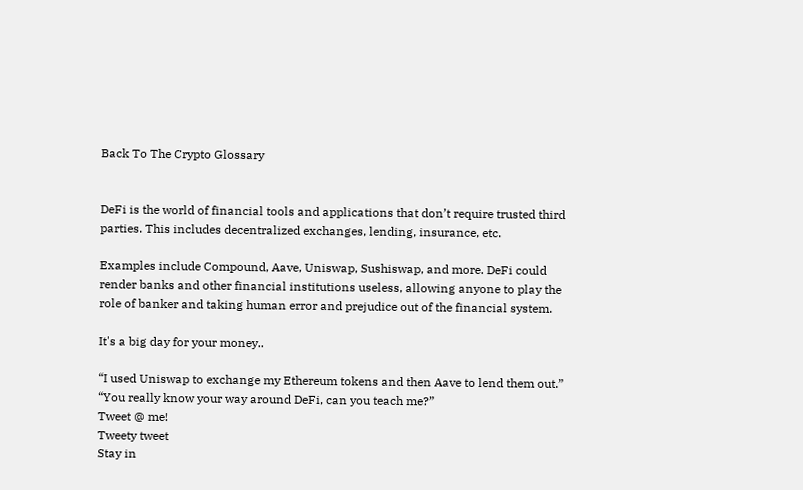Back To The Crypto Glossary


DeFi is the world of financial tools and applications that don’t require trusted third parties. This includes decentralized exchanges, lending, insurance, etc.

Examples include Compound, Aave, Uniswap, Sushiswap, and more. DeFi could render banks and other financial institutions useless, allowing anyone to play the role of banker and taking human error and prejudice out of the financial system.

It's a big day for your money..

“I used Uniswap to exchange my Ethereum tokens and then Aave to lend them out.”
“You really know your way around DeFi, can you teach me?”
Tweet @ me!
Tweety tweet
Stay in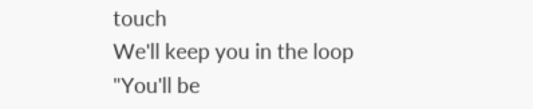touch
We'll keep you in the loop
"You'll be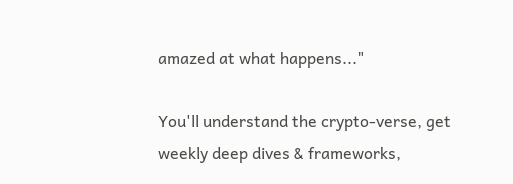amazed at what happens..."

You'll understand the crypto-verse, get weekly deep dives & frameworks,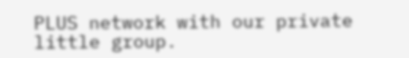PLUS network with our private little group.